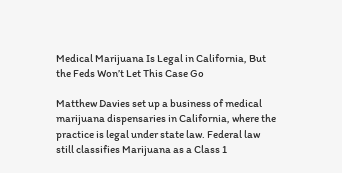Medical Marijuana Is Legal in California, But the Feds Won’t Let This Case Go

Matthew Davies set up a business of medical marijuana dispensaries in California, where the practice is legal under state law. Federal law still classifies Marijuana as a Class 1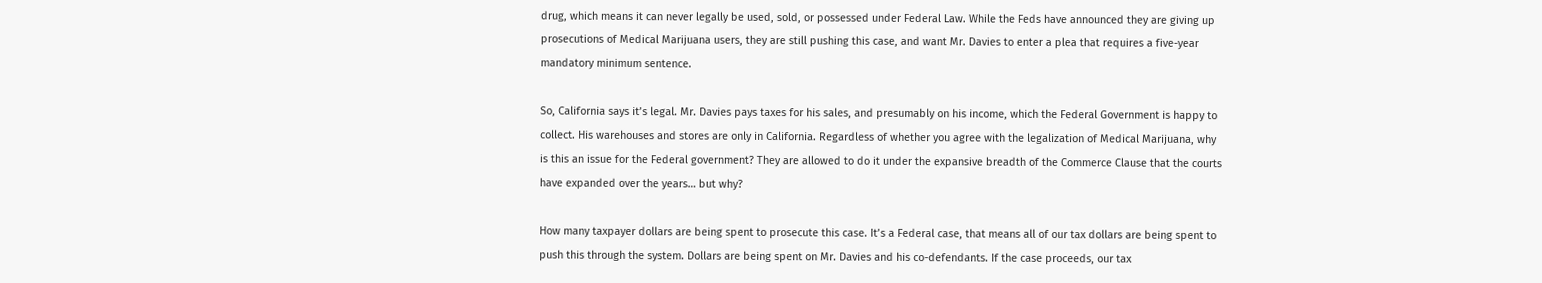drug, which means it can never legally be used, sold, or possessed under Federal Law. While the Feds have announced they are giving up prosecutions of Medical Marijuana users, they are still pushing this case, and want Mr. Davies to enter a plea that requires a five-year mandatory minimum sentence.

So, California says it’s legal. Mr. Davies pays taxes for his sales, and presumably on his income, which the Federal Government is happy to collect. His warehouses and stores are only in California. Regardless of whether you agree with the legalization of Medical Marijuana, why is this an issue for the Federal government? They are allowed to do it under the expansive breadth of the Commerce Clause that the courts have expanded over the years… but why?

How many taxpayer dollars are being spent to prosecute this case. It’s a Federal case, that means all of our tax dollars are being spent to push this through the system. Dollars are being spent on Mr. Davies and his co-defendants. If the case proceeds, our tax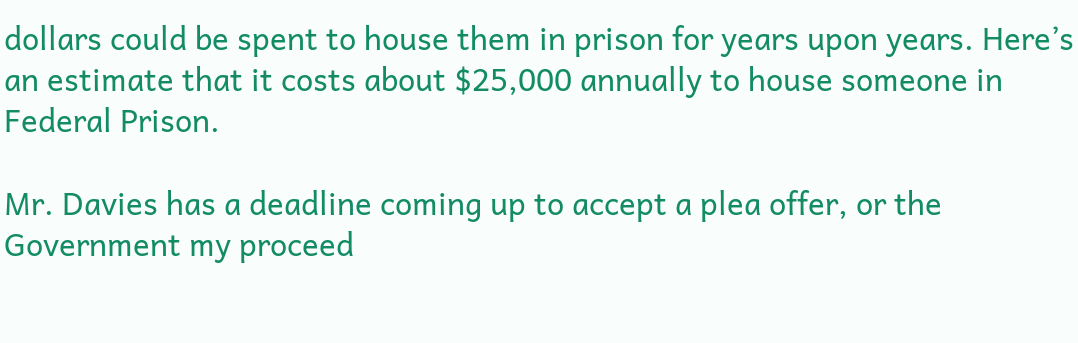dollars could be spent to house them in prison for years upon years. Here’s an estimate that it costs about $25,000 annually to house someone in Federal Prison.

Mr. Davies has a deadline coming up to accept a plea offer, or the Government my proceed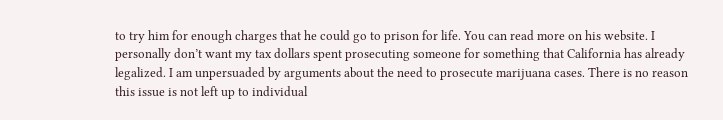to try him for enough charges that he could go to prison for life. You can read more on his website. I personally don’t want my tax dollars spent prosecuting someone for something that California has already legalized. I am unpersuaded by arguments about the need to prosecute marijuana cases. There is no reason this issue is not left up to individual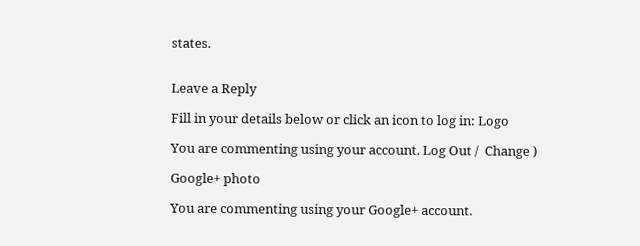states.


Leave a Reply

Fill in your details below or click an icon to log in: Logo

You are commenting using your account. Log Out /  Change )

Google+ photo

You are commenting using your Google+ account.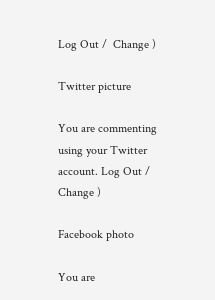Log Out /  Change )

Twitter picture

You are commenting using your Twitter account. Log Out /  Change )

Facebook photo

You are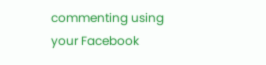commenting using your Facebook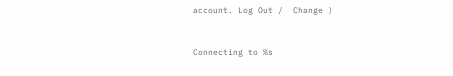account. Log Out /  Change )


Connecting to %s